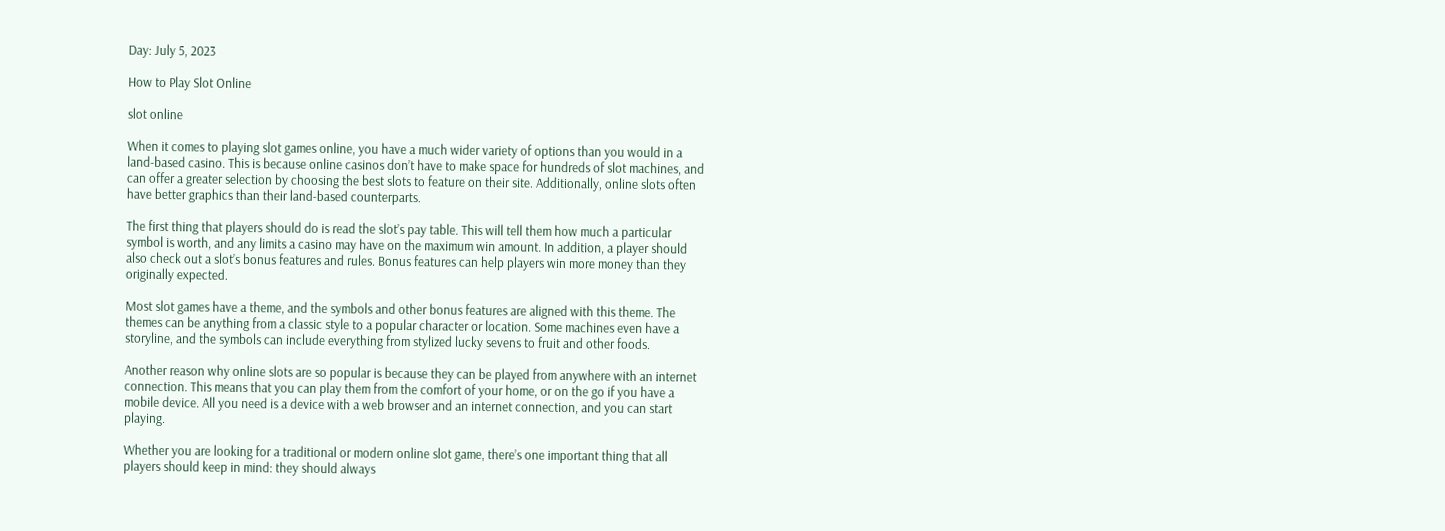Day: July 5, 2023

How to Play Slot Online

slot online

When it comes to playing slot games online, you have a much wider variety of options than you would in a land-based casino. This is because online casinos don’t have to make space for hundreds of slot machines, and can offer a greater selection by choosing the best slots to feature on their site. Additionally, online slots often have better graphics than their land-based counterparts.

The first thing that players should do is read the slot’s pay table. This will tell them how much a particular symbol is worth, and any limits a casino may have on the maximum win amount. In addition, a player should also check out a slot’s bonus features and rules. Bonus features can help players win more money than they originally expected.

Most slot games have a theme, and the symbols and other bonus features are aligned with this theme. The themes can be anything from a classic style to a popular character or location. Some machines even have a storyline, and the symbols can include everything from stylized lucky sevens to fruit and other foods.

Another reason why online slots are so popular is because they can be played from anywhere with an internet connection. This means that you can play them from the comfort of your home, or on the go if you have a mobile device. All you need is a device with a web browser and an internet connection, and you can start playing.

Whether you are looking for a traditional or modern online slot game, there’s one important thing that all players should keep in mind: they should always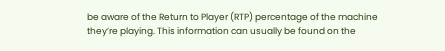be aware of the Return to Player (RTP) percentage of the machine they’re playing. This information can usually be found on the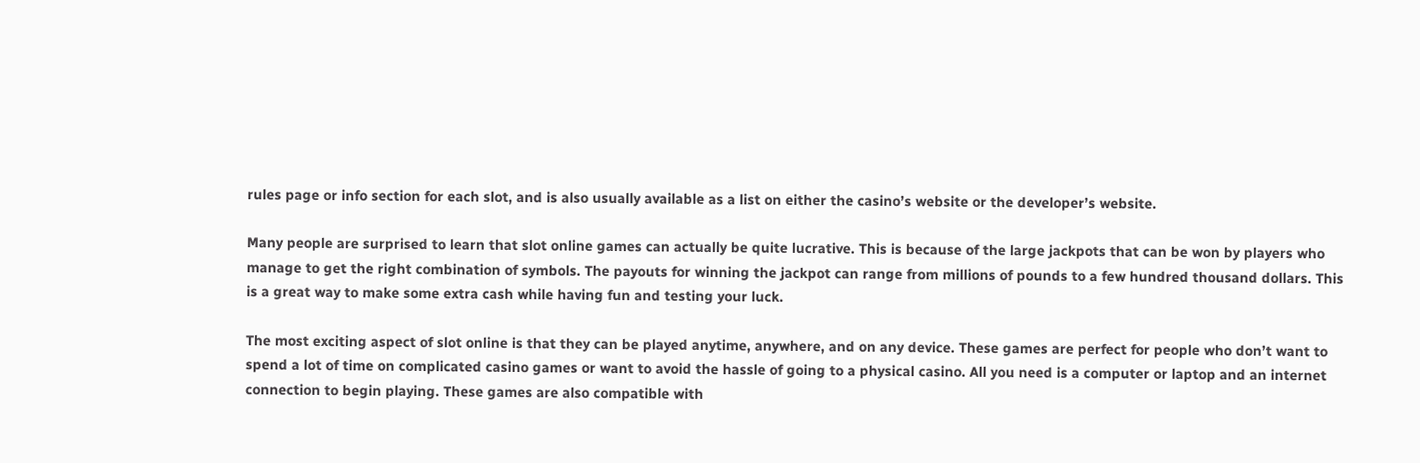rules page or info section for each slot, and is also usually available as a list on either the casino’s website or the developer’s website.

Many people are surprised to learn that slot online games can actually be quite lucrative. This is because of the large jackpots that can be won by players who manage to get the right combination of symbols. The payouts for winning the jackpot can range from millions of pounds to a few hundred thousand dollars. This is a great way to make some extra cash while having fun and testing your luck.

The most exciting aspect of slot online is that they can be played anytime, anywhere, and on any device. These games are perfect for people who don’t want to spend a lot of time on complicated casino games or want to avoid the hassle of going to a physical casino. All you need is a computer or laptop and an internet connection to begin playing. These games are also compatible with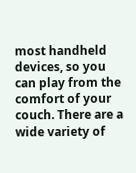most handheld devices, so you can play from the comfort of your couch. There are a wide variety of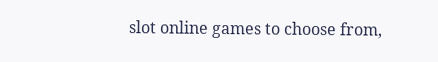slot online games to choose from,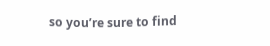so you’re sure to find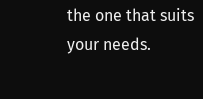the one that suits your needs.